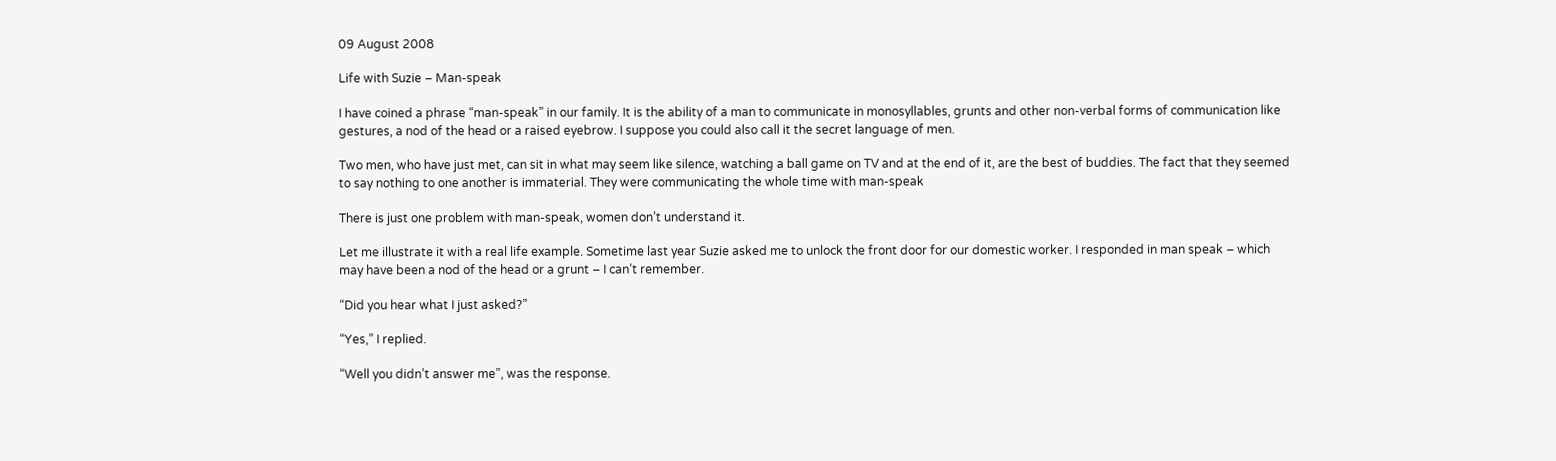09 August 2008

Life with Suzie – Man-speak

I have coined a phrase “man-speak” in our family. It is the ability of a man to communicate in monosyllables, grunts and other non-verbal forms of communication like gestures, a nod of the head or a raised eyebrow. I suppose you could also call it the secret language of men.

Two men, who have just met, can sit in what may seem like silence, watching a ball game on TV and at the end of it, are the best of buddies. The fact that they seemed to say nothing to one another is immaterial. They were communicating the whole time with man-speak

There is just one problem with man-speak, women don’t understand it.

Let me illustrate it with a real life example. Sometime last year Suzie asked me to unlock the front door for our domestic worker. I responded in man speak – which may have been a nod of the head or a grunt – I can’t remember.

“Did you hear what I just asked?”

“Yes,” I replied.

“Well you didn’t answer me”, was the response.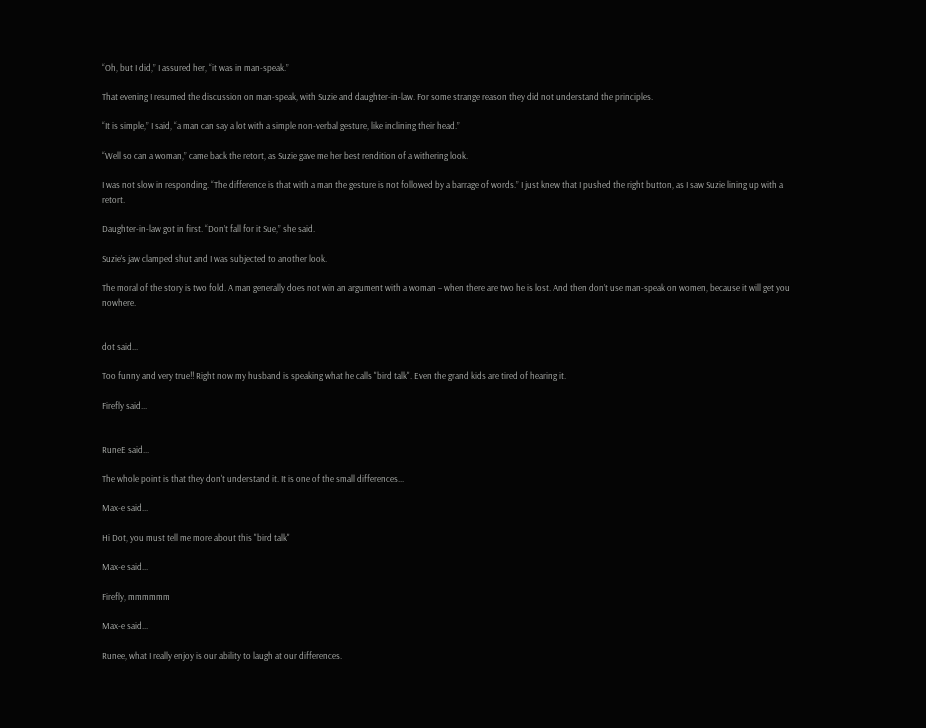“Oh, but I did,” I assured her, “it was in man-speak.”

That evening I resumed the discussion on man-speak, with Suzie and daughter-in-law. For some strange reason they did not understand the principles.

“It is simple,” I said, “a man can say a lot with a simple non-verbal gesture, like inclining their head.”

“Well so can a woman,” came back the retort, as Suzie gave me her best rendition of a withering look.

I was not slow in responding. “The difference is that with a man the gesture is not followed by a barrage of words.” I just knew that I pushed the right button, as I saw Suzie lining up with a retort.

Daughter-in-law got in first. “Don’t fall for it Sue,” she said.

Suzie’s jaw clamped shut and I was subjected to another look.

The moral of the story is two fold. A man generally does not win an argument with a woman – when there are two he is lost. And then don’t use man-speak on women, because it will get you nowhere.


dot said...

Too funny and very true!! Right now my husband is speaking what he calls "bird talk". Even the grand kids are tired of hearing it.

Firefly said...


RuneE said...

The whole point is that they don't understand it. It is one of the small differences...

Max-e said...

Hi Dot, you must tell me more about this "bird talk"

Max-e said...

Firefly, mmmmmm

Max-e said...

Runee, what I really enjoy is our ability to laugh at our differences.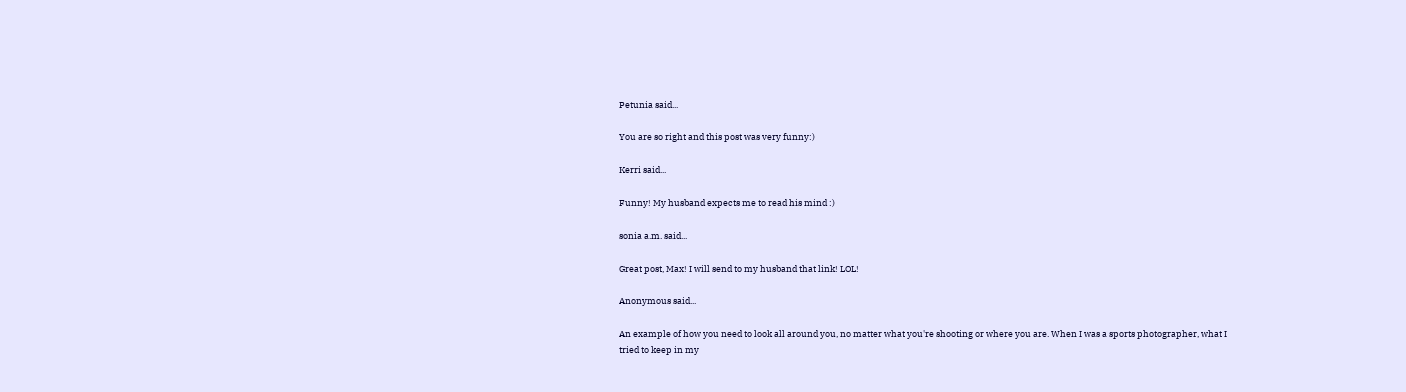Petunia said...

You are so right and this post was very funny:)

Kerri said...

Funny! My husband expects me to read his mind :)

sonia a.m. said...

Great post, Max! I will send to my husband that link! LOL!

Anonymous said...

An example of how you need to look all around you, no matter what you're shooting or where you are. When I was a sports photographer, what I tried to keep in my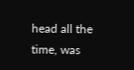head all the time, was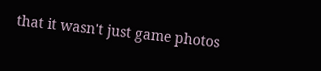that it wasn't just game photos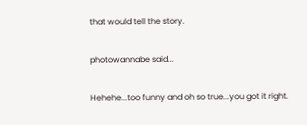that would tell the story.

photowannabe said...

Hehehe...too funny and oh so true...you got it right.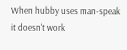When hubby uses man-speak it doesn't work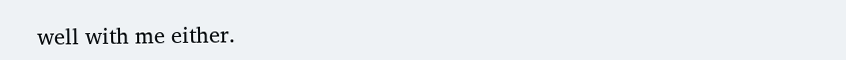well with me either.